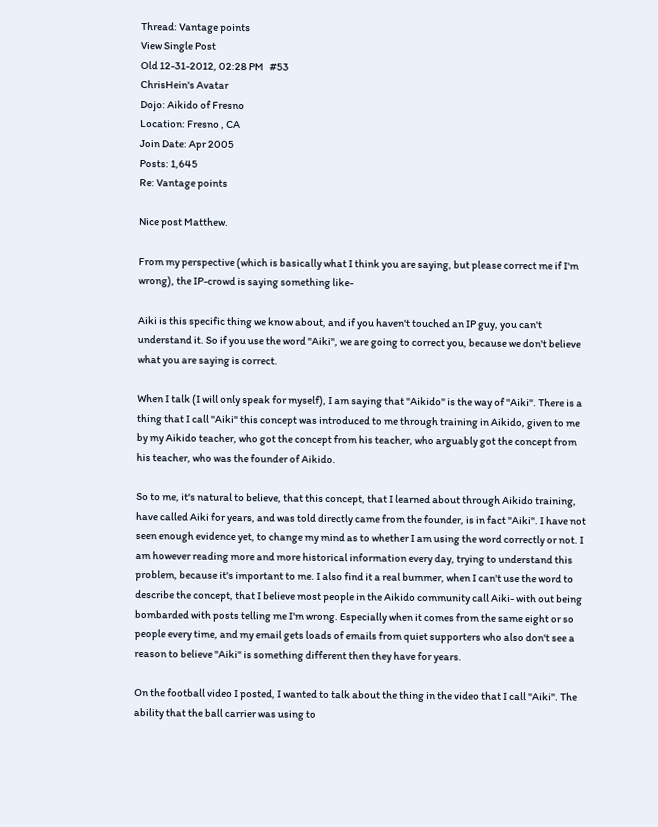Thread: Vantage points
View Single Post
Old 12-31-2012, 02:28 PM   #53
ChrisHein's Avatar
Dojo: Aikido of Fresno
Location: Fresno , CA
Join Date: Apr 2005
Posts: 1,645
Re: Vantage points

Nice post Matthew.

From my perspective (which is basically what I think you are saying, but please correct me if I'm wrong), the IP-crowd is saying something like-

Aiki is this specific thing we know about, and if you haven't touched an IP guy, you can't understand it. So if you use the word "Aiki", we are going to correct you, because we don't believe what you are saying is correct.

When I talk (I will only speak for myself), I am saying that "Aikido" is the way of "Aiki". There is a thing that I call "Aiki" this concept was introduced to me through training in Aikido, given to me by my Aikido teacher, who got the concept from his teacher, who arguably got the concept from his teacher, who was the founder of Aikido.

So to me, it's natural to believe, that this concept, that I learned about through Aikido training, have called Aiki for years, and was told directly came from the founder, is in fact "Aiki". I have not seen enough evidence yet, to change my mind as to whether I am using the word correctly or not. I am however reading more and more historical information every day, trying to understand this problem, because it's important to me. I also find it a real bummer, when I can't use the word to describe the concept, that I believe most people in the Aikido community call Aiki- with out being bombarded with posts telling me I'm wrong. Especially when it comes from the same eight or so people every time, and my email gets loads of emails from quiet supporters who also don't see a reason to believe "Aiki" is something different then they have for years.

On the football video I posted, I wanted to talk about the thing in the video that I call "Aiki". The ability that the ball carrier was using to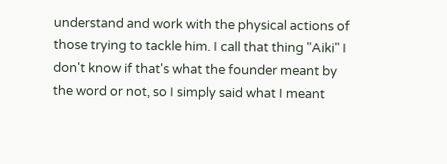understand and work with the physical actions of those trying to tackle him. I call that thing "Aiki" I don't know if that's what the founder meant by the word or not, so I simply said what I meant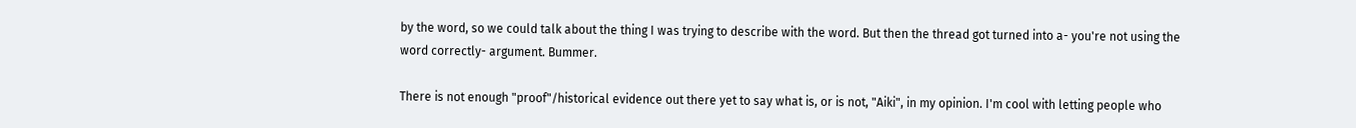by the word, so we could talk about the thing I was trying to describe with the word. But then the thread got turned into a- you're not using the word correctly- argument. Bummer.

There is not enough "proof"/historical evidence out there yet to say what is, or is not, "Aiki", in my opinion. I'm cool with letting people who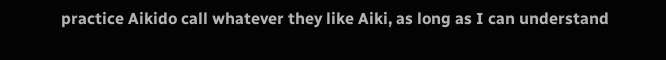practice Aikido call whatever they like Aiki, as long as I can understand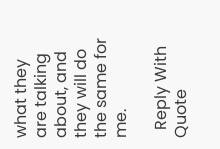what they are talking about, and they will do the same for me.

  Reply With Quote